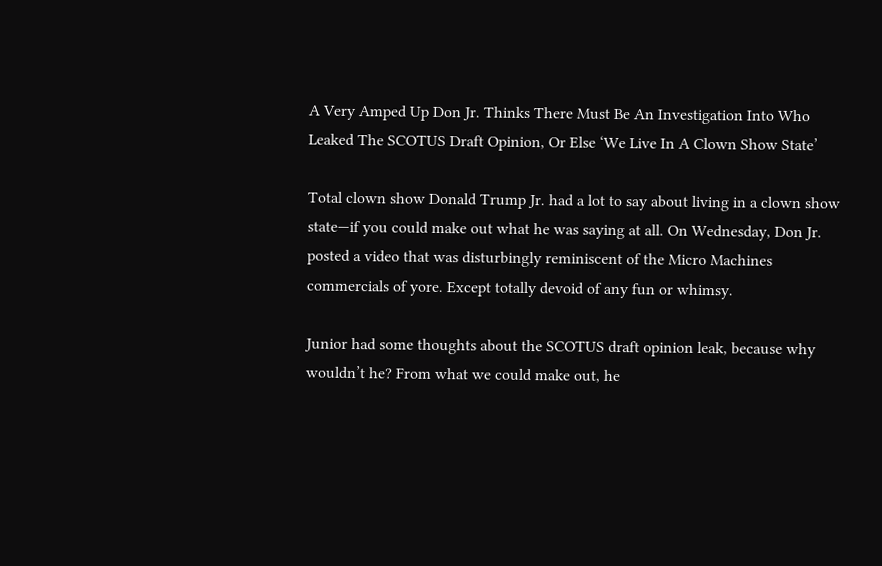A Very Amped Up Don Jr. Thinks There Must Be An Investigation Into Who Leaked The SCOTUS Draft Opinion, Or Else ‘We Live In A Clown Show State’

Total clown show Donald Trump Jr. had a lot to say about living in a clown show state—if you could make out what he was saying at all. On Wednesday, Don Jr. posted a video that was disturbingly reminiscent of the Micro Machines commercials of yore. Except totally devoid of any fun or whimsy.

Junior had some thoughts about the SCOTUS draft opinion leak, because why wouldn’t he? From what we could make out, he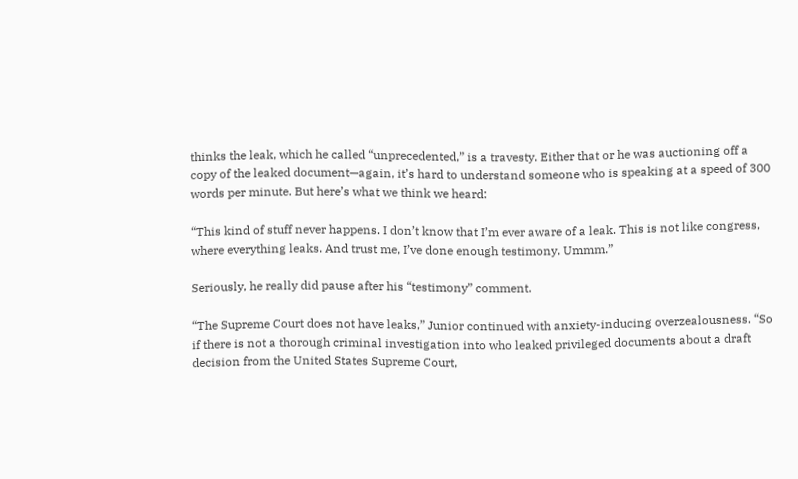thinks the leak, which he called “unprecedented,” is a travesty. Either that or he was auctioning off a copy of the leaked document—again, it’s hard to understand someone who is speaking at a speed of 300 words per minute. But here’s what we think we heard:

“This kind of stuff never happens. I don’t know that I’m ever aware of a leak. This is not like congress, where everything leaks. And trust me, I’ve done enough testimony. Ummm.”

Seriously, he really did pause after his “testimony” comment.

“The Supreme Court does not have leaks,” Junior continued with anxiety-inducing overzealousness. “So if there is not a thorough criminal investigation into who leaked privileged documents about a draft decision from the United States Supreme Court,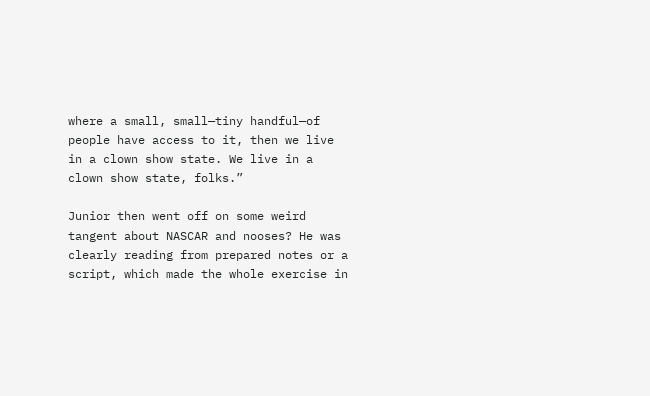where a small, small—tiny handful—of people have access to it, then we live in a clown show state. We live in a clown show state, folks.”

Junior then went off on some weird tangent about NASCAR and nooses? He was clearly reading from prepared notes or a script, which made the whole exercise in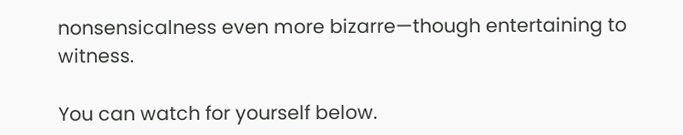nonsensicalness even more bizarre—though entertaining to witness.

You can watch for yourself below.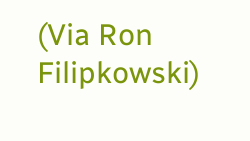(Via Ron Filipkowski)